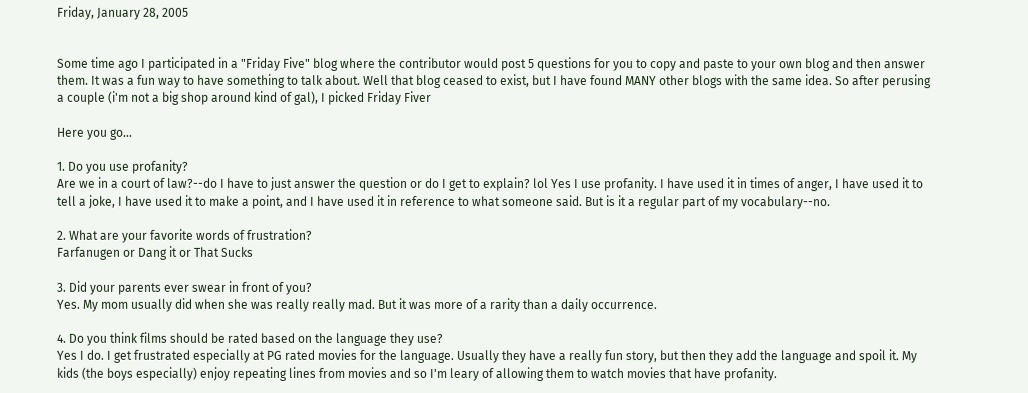Friday, January 28, 2005


Some time ago I participated in a "Friday Five" blog where the contributor would post 5 questions for you to copy and paste to your own blog and then answer them. It was a fun way to have something to talk about. Well that blog ceased to exist, but I have found MANY other blogs with the same idea. So after perusing a couple (i'm not a big shop around kind of gal), I picked Friday Fiver

Here you go...

1. Do you use profanity?
Are we in a court of law?--do I have to just answer the question or do I get to explain? lol Yes I use profanity. I have used it in times of anger, I have used it to tell a joke, I have used it to make a point, and I have used it in reference to what someone said. But is it a regular part of my vocabulary--no.

2. What are your favorite words of frustration?
Farfanugen or Dang it or That Sucks

3. Did your parents ever swear in front of you?
Yes. My mom usually did when she was really really mad. But it was more of a rarity than a daily occurrence.

4. Do you think films should be rated based on the language they use?
Yes I do. I get frustrated especially at PG rated movies for the language. Usually they have a really fun story, but then they add the language and spoil it. My kids (the boys especially) enjoy repeating lines from movies and so I'm leary of allowing them to watch movies that have profanity.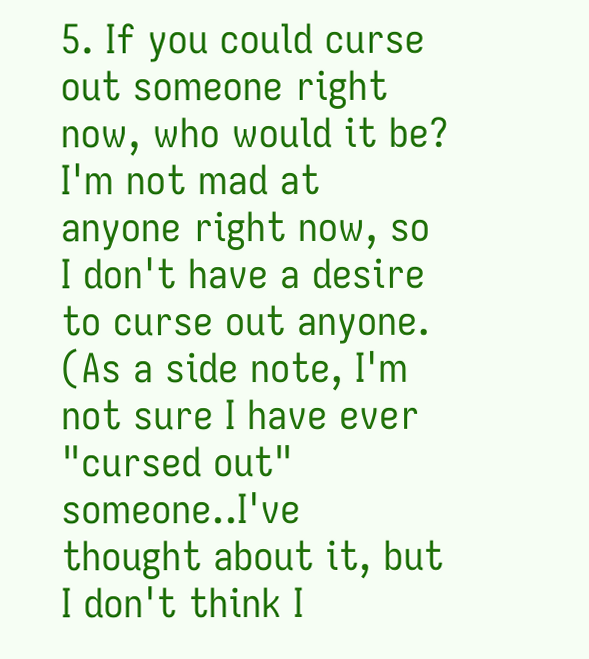5. If you could curse out someone right now, who would it be?
I'm not mad at anyone right now, so I don't have a desire to curse out anyone. (As a side note, I'm not sure I have ever "cursed out" someone..I've thought about it, but I don't think I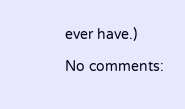ever have.)

No comments: